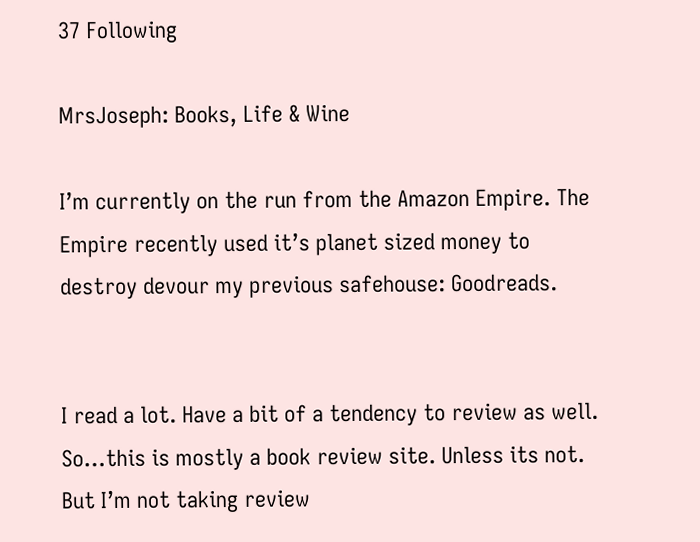37 Following

MrsJoseph: Books, Life & Wine

I’m currently on the run from the Amazon Empire. The Empire recently used it’s planet sized money to destroy devour my previous safehouse: Goodreads.


I read a lot. Have a bit of a tendency to review as well. So…this is mostly a book review site. Unless its not. But I’m not taking review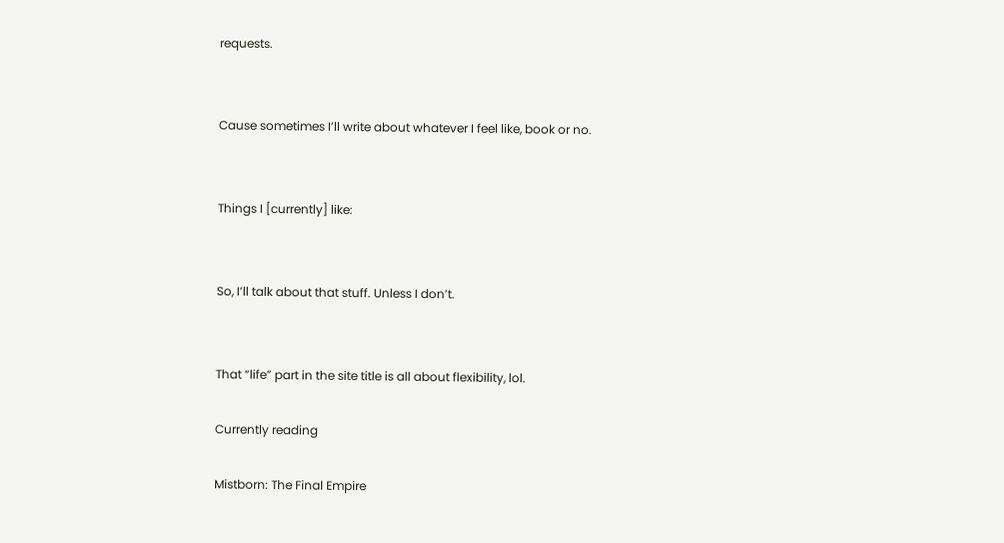requests.


Cause sometimes I’ll write about whatever I feel like, book or no.


Things I [currently] like:


So, I’ll talk about that stuff. Unless I don’t.


That “life” part in the site title is all about flexibility, lol.

Currently reading

Mistborn: The Final Empire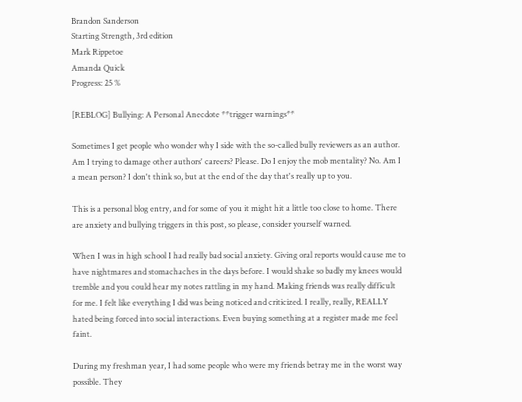Brandon Sanderson
Starting Strength, 3rd edition
Mark Rippetoe
Amanda Quick
Progress: 25 %

[REBLOG] Bullying: A Personal Anecdote **trigger warnings**

Sometimes I get people who wonder why I side with the so-called bully reviewers as an author. Am I trying to damage other authors' careers? Please. Do I enjoy the mob mentality? No. Am I a mean person? I don't think so, but at the end of the day that's really up to you.

This is a personal blog entry, and for some of you it might hit a little too close to home. There are anxiety and bullying triggers in this post, so please, consider yourself warned.

When I was in high school I had really bad social anxiety. Giving oral reports would cause me to have nightmares and stomachaches in the days before. I would shake so badly my knees would tremble and you could hear my notes rattling in my hand. Making friends was really difficult for me. I felt like everything I did was being noticed and criticized. I really, really, REALLY hated being forced into social interactions. Even buying something at a register made me feel faint.

During my freshman year, I had some people who were my friends betray me in the worst way possible. They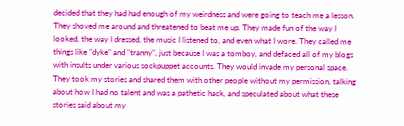decided that they had had enough of my weirdness and were going to teach me a lesson. They shoved me around and threatened to beat me up. They made fun of the way I looked, the way I dressed, the music I listened to, and even what I wore. They called me things like "dyke" and "tranny", just because I was a tomboy, and defaced all of my blogs with insults under various sockpuppet accounts. They would invade my personal space. They took my stories and shared them with other people without my permission, talking about how I had no talent and was a pathetic hack, and speculated about what these stories said about my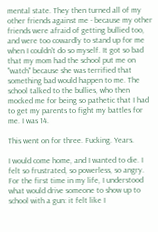mental state. They then turned all of my other friends against me - because my other friends were afraid of getting bullied too, and were too cowardly to stand up for me when I couldn't do so myself. It got so bad that my mom had the school put me on "watch" because she was terrified that something bad would happen to me. The school talked to the bullies, who then mocked me for being so pathetic that I had to get my parents to fight my battles for me. I was 14.

This went on for three. Fucking. Years.

I would come home, and I wanted to die. I felt so frustrated, so powerless, so angry. For the first time in my life, I understood what would drive someone to show up to school with a gun: it felt like I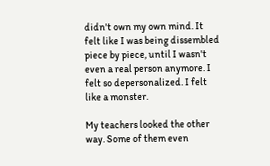didn't own my own mind. It felt like I was being dissembled piece by piece, until I wasn't even a real person anymore. I felt so depersonalized. I felt like a monster.

My teachers looked the other way. Some of them even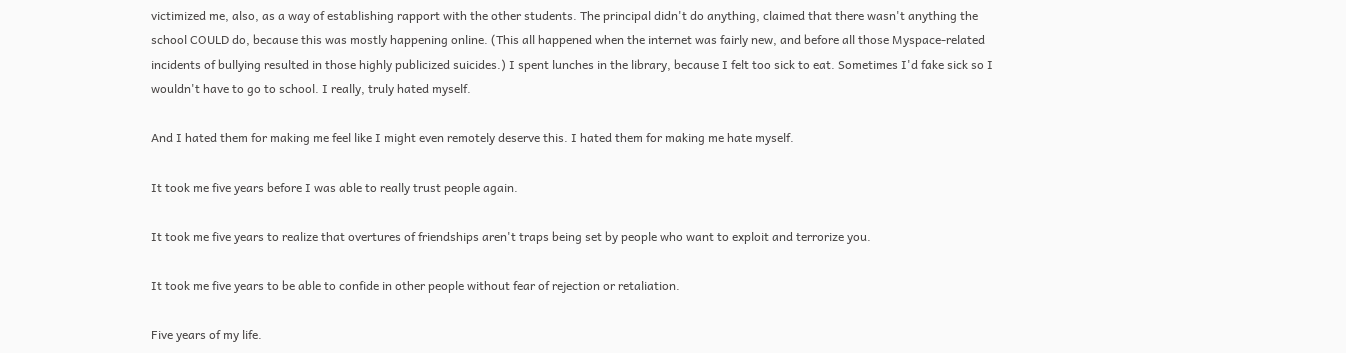victimized me, also, as a way of establishing rapport with the other students. The principal didn't do anything, claimed that there wasn't anything the school COULD do, because this was mostly happening online. (This all happened when the internet was fairly new, and before all those Myspace-related incidents of bullying resulted in those highly publicized suicides.) I spent lunches in the library, because I felt too sick to eat. Sometimes I'd fake sick so I wouldn't have to go to school. I really, truly hated myself.

And I hated them for making me feel like I might even remotely deserve this. I hated them for making me hate myself.

It took me five years before I was able to really trust people again.

It took me five years to realize that overtures of friendships aren't traps being set by people who want to exploit and terrorize you.

It took me five years to be able to confide in other people without fear of rejection or retaliation.

Five years of my life.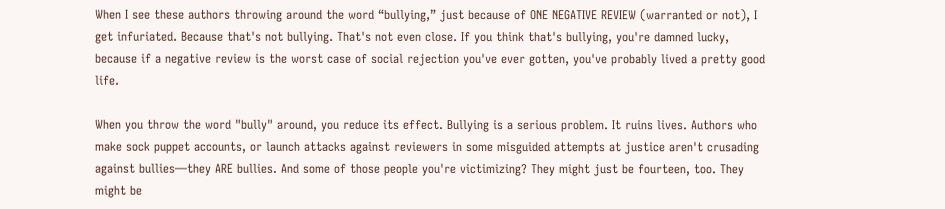When I see these authors throwing around the word “bullying,” just because of ONE NEGATIVE REVIEW (warranted or not), I get infuriated. Because that's not bullying. That's not even close. If you think that's bullying, you're damned lucky, because if a negative review is the worst case of social rejection you've ever gotten, you've probably lived a pretty good life.

When you throw the word "bully" around, you reduce its effect. Bullying is a serious problem. It ruins lives. Authors who make sock puppet accounts, or launch attacks against reviewers in some misguided attempts at justice aren't crusading against bullies—they ARE bullies. And some of those people you're victimizing? They might just be fourteen, too. They might be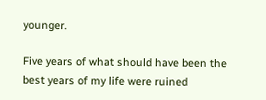younger.

Five years of what should have been the best years of my life were ruined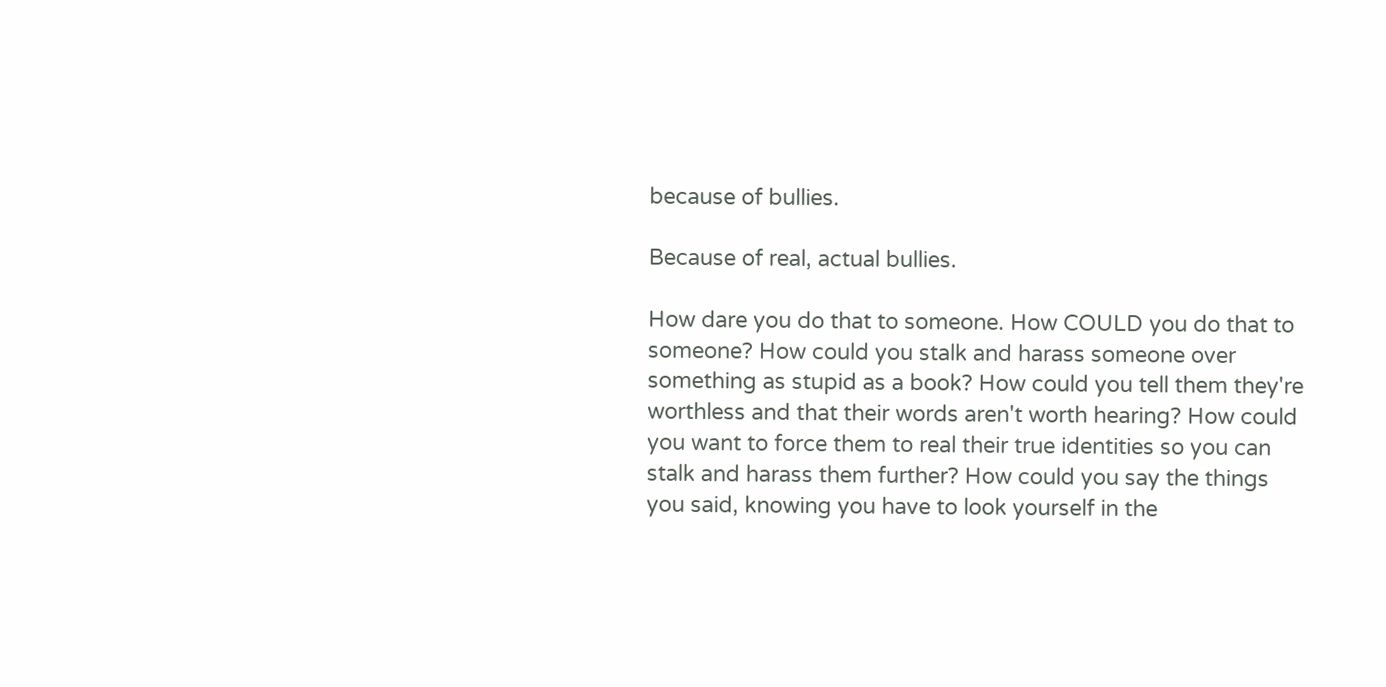because of bullies.

Because of real, actual bullies.

How dare you do that to someone. How COULD you do that to someone? How could you stalk and harass someone over something as stupid as a book? How could you tell them they're worthless and that their words aren't worth hearing? How could you want to force them to real their true identities so you can stalk and harass them further? How could you say the things you said, knowing you have to look yourself in the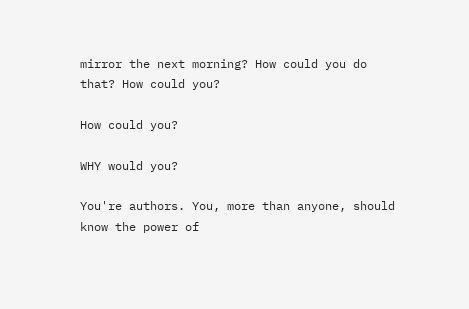mirror the next morning? How could you do that? How could you?

How could you?

WHY would you?

You're authors. You, more than anyone, should know the power of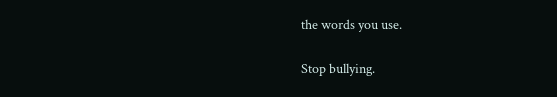the words you use.

Stop bullying.